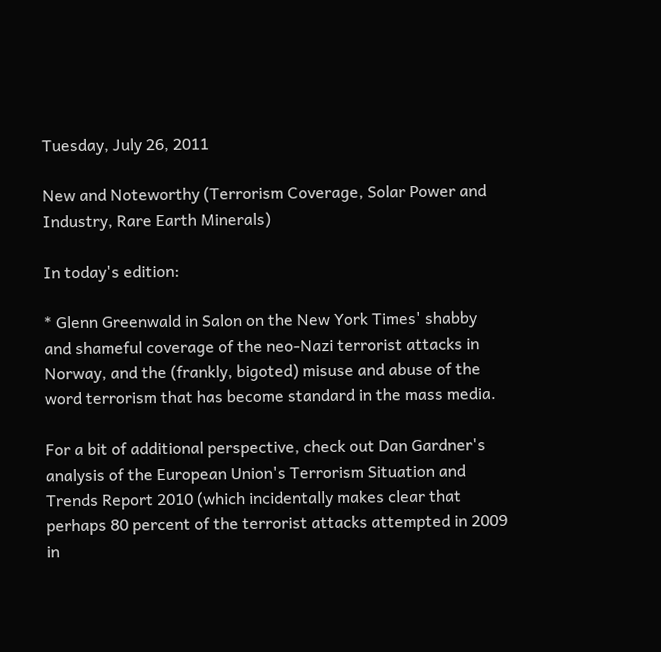Tuesday, July 26, 2011

New and Noteworthy (Terrorism Coverage, Solar Power and Industry, Rare Earth Minerals)

In today's edition:

* Glenn Greenwald in Salon on the New York Times' shabby and shameful coverage of the neo-Nazi terrorist attacks in Norway, and the (frankly, bigoted) misuse and abuse of the word terrorism that has become standard in the mass media.

For a bit of additional perspective, check out Dan Gardner's analysis of the European Union's Terrorism Situation and Trends Report 2010 (which incidentally makes clear that perhaps 80 percent of the terrorist attacks attempted in 2009 in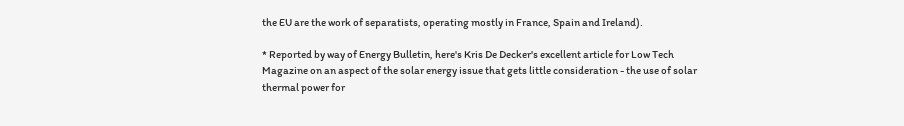the EU are the work of separatists, operating mostly in France, Spain and Ireland).

* Reported by way of Energy Bulletin, here's Kris De Decker's excellent article for Low Tech Magazine on an aspect of the solar energy issue that gets little consideration - the use of solar thermal power for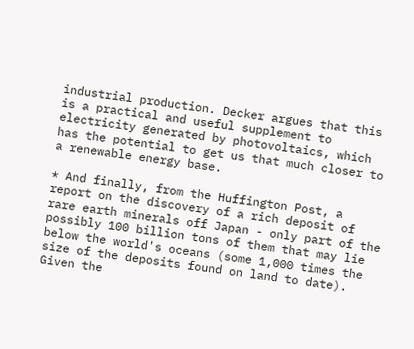industrial production. Decker argues that this is a practical and useful supplement to electricity generated by photovoltaics, which has the potential to get us that much closer to a renewable energy base.

* And finally, from the Huffington Post, a report on the discovery of a rich deposit of rare earth minerals off Japan - only part of the possibly 100 billion tons of them that may lie below the world's oceans (some 1,000 times the size of the deposits found on land to date). Given the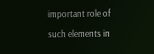important role of such elements in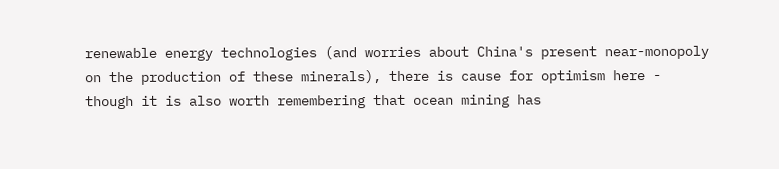renewable energy technologies (and worries about China's present near-monopoly on the production of these minerals), there is cause for optimism here - though it is also worth remembering that ocean mining has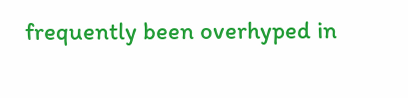frequently been overhyped in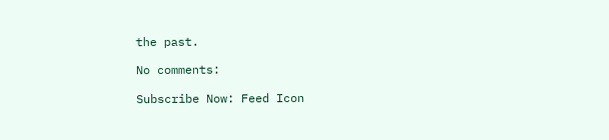the past.

No comments:

Subscribe Now: Feed Icon